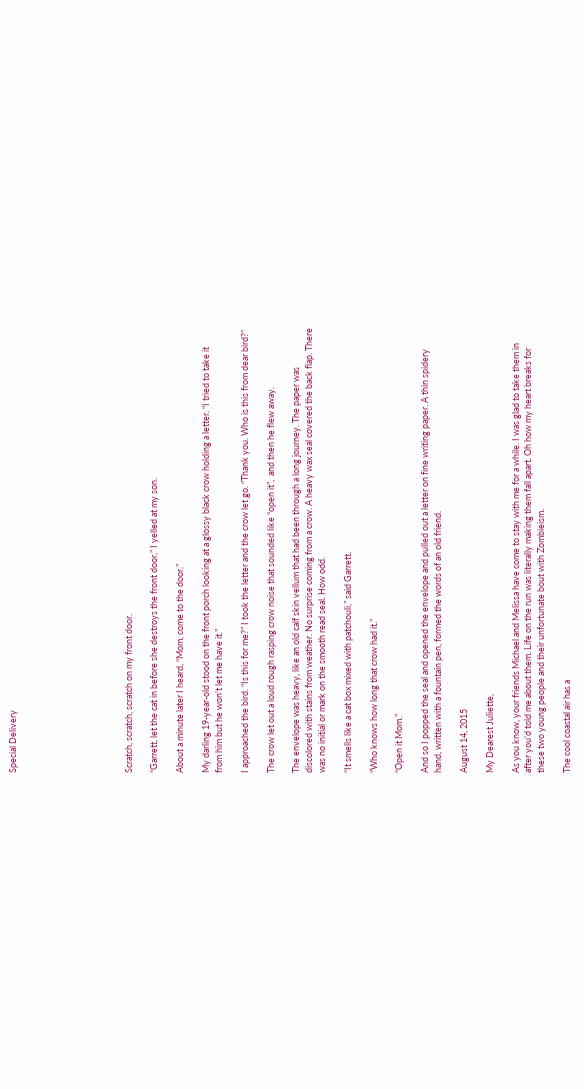Special Delivery








Scratch, scratch, scratch on my front door.

“Garrett, let the cat in before she destroys the front door,” I yelled at my son.

About a minute later I heard, “Mom, come to the door.”

My darling 19-year-old stood on the front porch looking at a glossy black crow holding a letter. “I tried to take it from him but he won’t let me have it.”

I approached the bird. “Is this for me?” I took the letter and the crow let go. “Thank you. Who is this from dear bird?”

The crow let out a loud rough rasping crow noise that sounded like “open it”,  and then he flew away.

The envelope was heavy, like an old calf skin vellum that had been through a long journey. The paper was discolored with stains from weather. No surprise coming from a crow. A heavy wax seal covered the back flap. There was no initial or mark on the smooth read seal. How odd.

“It smells like a cat box mixed with patchouli,” said Garrett.

“Who knows how long that crow had it.”

“Open it Mom.”

And so I popped the seal and opened the envelope and pulled out a letter on fine writing paper. A thin spidery hand, written with a fountain pen, formed the words of an old friend.

August 14, 2015

My Dearest Juliette,

As you know, your friends Michael and Melissa have come to stay with me for a while. I was glad to take them in after you’d told me about them. Life on the run was literally making them fall apart. Oh how my heart breaks for these two young people and their unfortunate bout with Zombieism.

The cool coastal air has a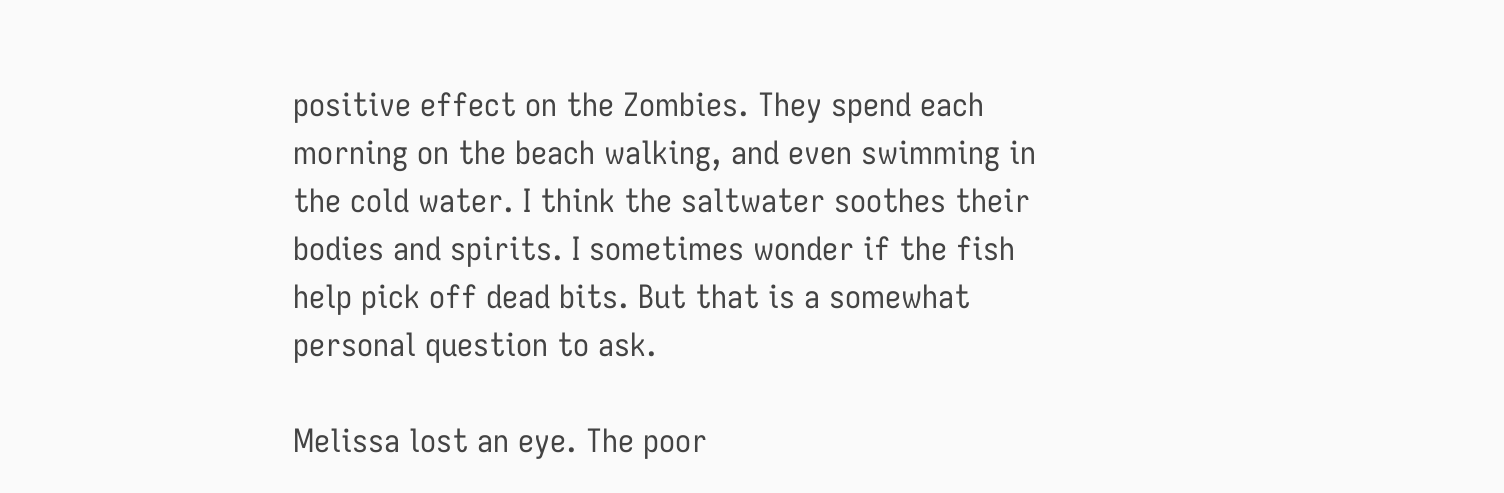positive effect on the Zombies. They spend each morning on the beach walking, and even swimming in the cold water. I think the saltwater soothes their bodies and spirits. I sometimes wonder if the fish help pick off dead bits. But that is a somewhat personal question to ask.

Melissa lost an eye. The poor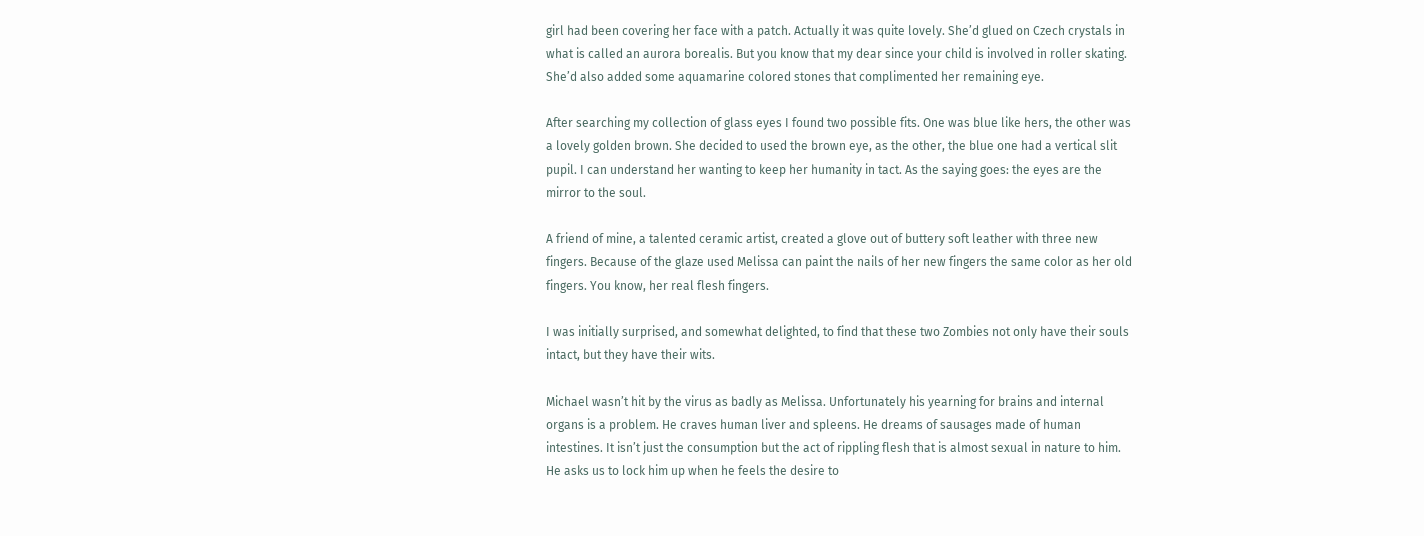girl had been covering her face with a patch. Actually it was quite lovely. She’d glued on Czech crystals in what is called an aurora borealis. But you know that my dear since your child is involved in roller skating. She’d also added some aquamarine colored stones that complimented her remaining eye.

After searching my collection of glass eyes I found two possible fits. One was blue like hers, the other was a lovely golden brown. She decided to used the brown eye, as the other, the blue one had a vertical slit pupil. I can understand her wanting to keep her humanity in tact. As the saying goes: the eyes are the mirror to the soul.

A friend of mine, a talented ceramic artist, created a glove out of buttery soft leather with three new fingers. Because of the glaze used Melissa can paint the nails of her new fingers the same color as her old fingers. You know, her real flesh fingers.

I was initially surprised, and somewhat delighted, to find that these two Zombies not only have their souls intact, but they have their wits.

Michael wasn’t hit by the virus as badly as Melissa. Unfortunately his yearning for brains and internal organs is a problem. He craves human liver and spleens. He dreams of sausages made of human intestines. It isn’t just the consumption but the act of rippling flesh that is almost sexual in nature to him. He asks us to lock him up when he feels the desire to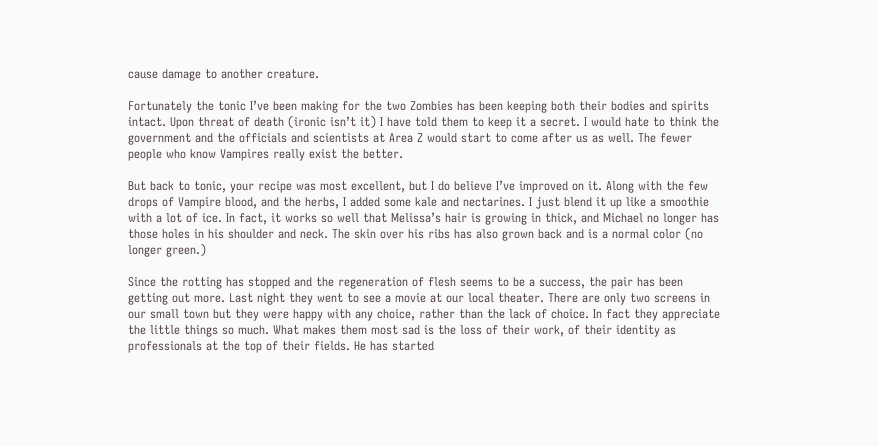cause damage to another creature.

Fortunately the tonic I’ve been making for the two Zombies has been keeping both their bodies and spirits intact. Upon threat of death (ironic isn’t it) I have told them to keep it a secret. I would hate to think the government and the officials and scientists at Area Z would start to come after us as well. The fewer people who know Vampires really exist the better.

But back to tonic, your recipe was most excellent, but I do believe I’ve improved on it. Along with the few drops of Vampire blood, and the herbs, I added some kale and nectarines. I just blend it up like a smoothie with a lot of ice. In fact, it works so well that Melissa’s hair is growing in thick, and Michael no longer has those holes in his shoulder and neck. The skin over his ribs has also grown back and is a normal color (no longer green.)

Since the rotting has stopped and the regeneration of flesh seems to be a success, the pair has been getting out more. Last night they went to see a movie at our local theater. There are only two screens in our small town but they were happy with any choice, rather than the lack of choice. In fact they appreciate the little things so much. What makes them most sad is the loss of their work, of their identity as professionals at the top of their fields. He has started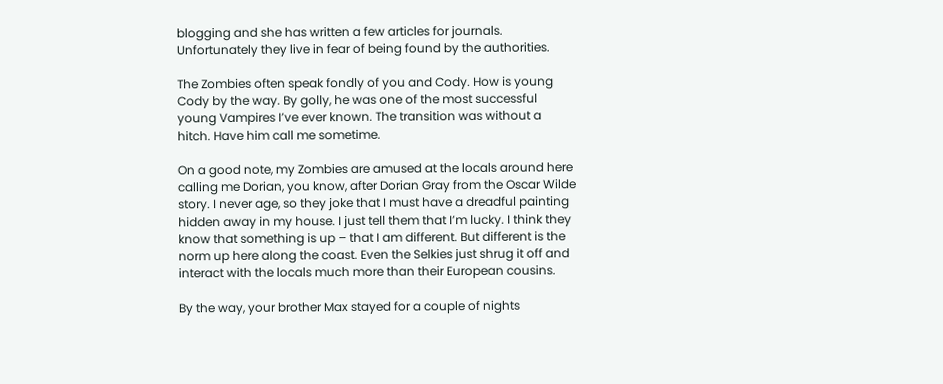blogging and she has written a few articles for journals. Unfortunately they live in fear of being found by the authorities.

The Zombies often speak fondly of you and Cody. How is young Cody by the way. By golly, he was one of the most successful young Vampires I’ve ever known. The transition was without a hitch. Have him call me sometime.

On a good note, my Zombies are amused at the locals around here calling me Dorian, you know, after Dorian Gray from the Oscar Wilde story. I never age, so they joke that I must have a dreadful painting hidden away in my house. I just tell them that I’m lucky. I think they know that something is up – that I am different. But different is the norm up here along the coast. Even the Selkies just shrug it off and interact with the locals much more than their European cousins.

By the way, your brother Max stayed for a couple of nights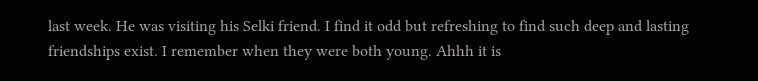last week. He was visiting his Selki friend. I find it odd but refreshing to find such deep and lasting friendships exist. I remember when they were both young. Ahhh it is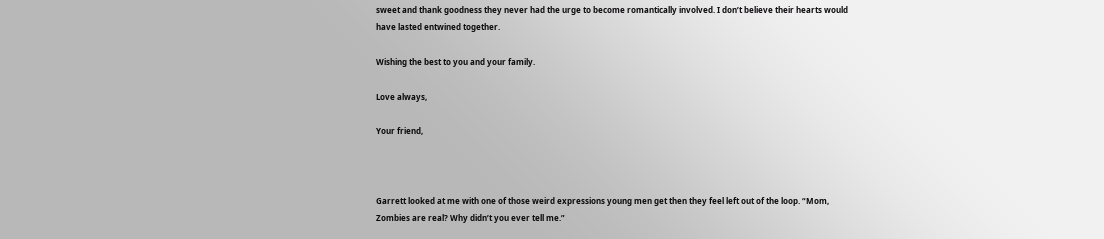sweet and thank goodness they never had the urge to become romantically involved. I don’t believe their hearts would have lasted entwined together.

Wishing the best to you and your family.

Love always,

Your friend,



Garrett looked at me with one of those weird expressions young men get then they feel left out of the loop. “Mom, Zombies are real? Why didn’t you ever tell me.”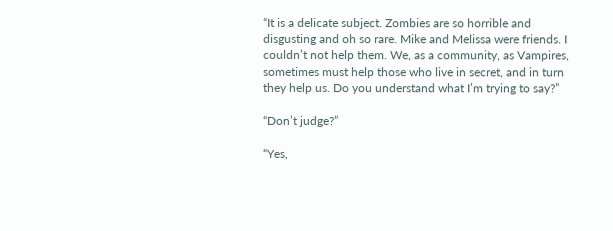“It is a delicate subject. Zombies are so horrible and disgusting and oh so rare. Mike and Melissa were friends. I couldn’t not help them. We, as a community, as Vampires, sometimes must help those who live in secret, and in turn they help us. Do you understand what I’m trying to say?”

“Don’t judge?”

“Yes,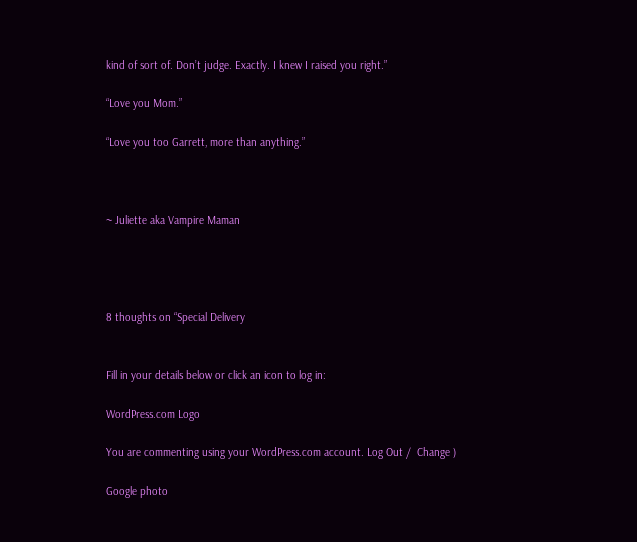kind of sort of. Don’t judge. Exactly. I knew I raised you right.”

“Love you Mom.”

“Love you too Garrett, more than anything.”



~ Juliette aka Vampire Maman




8 thoughts on “Special Delivery


Fill in your details below or click an icon to log in:

WordPress.com Logo

You are commenting using your WordPress.com account. Log Out /  Change )

Google photo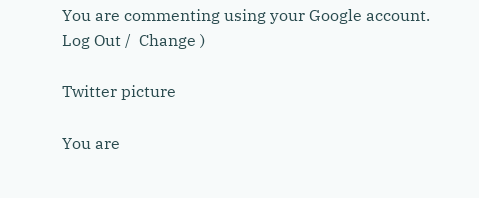You are commenting using your Google account. Log Out /  Change )

Twitter picture

You are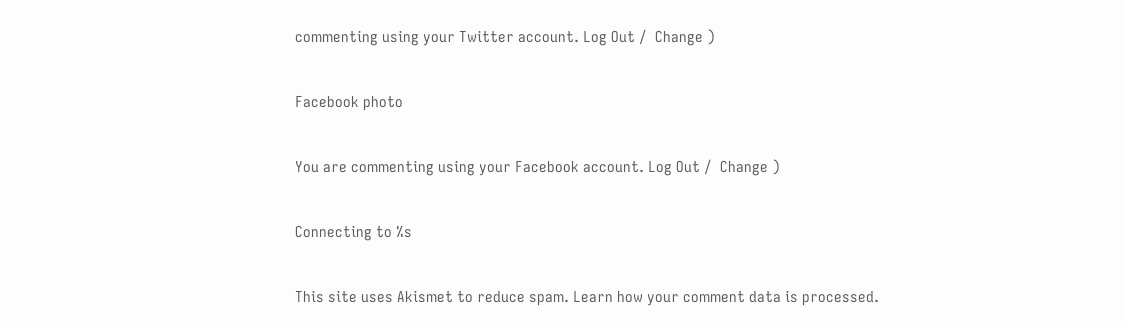commenting using your Twitter account. Log Out /  Change )

Facebook photo

You are commenting using your Facebook account. Log Out /  Change )

Connecting to %s

This site uses Akismet to reduce spam. Learn how your comment data is processed.